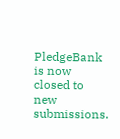PledgeBank is now closed to new submissions.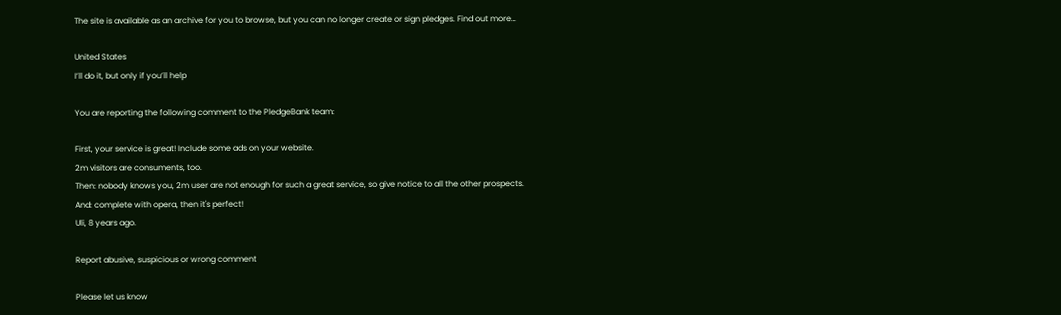The site is available as an archive for you to browse, but you can no longer create or sign pledges. Find out more…

United States
I’ll do it, but only if you’ll help

You are reporting the following comment to the PledgeBank team:

First, your service is great! Include some ads on your website.
2m visitors are consuments, too.
Then: nobody knows you, 2m user are not enough for such a great service, so give notice to all the other prospects.
And: complete with opera, then it's perfect!
Uli, 8 years ago.

Report abusive, suspicious or wrong comment

Please let us know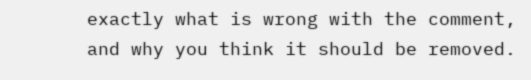exactly what is wrong with the comment, and why you think it should be removed.